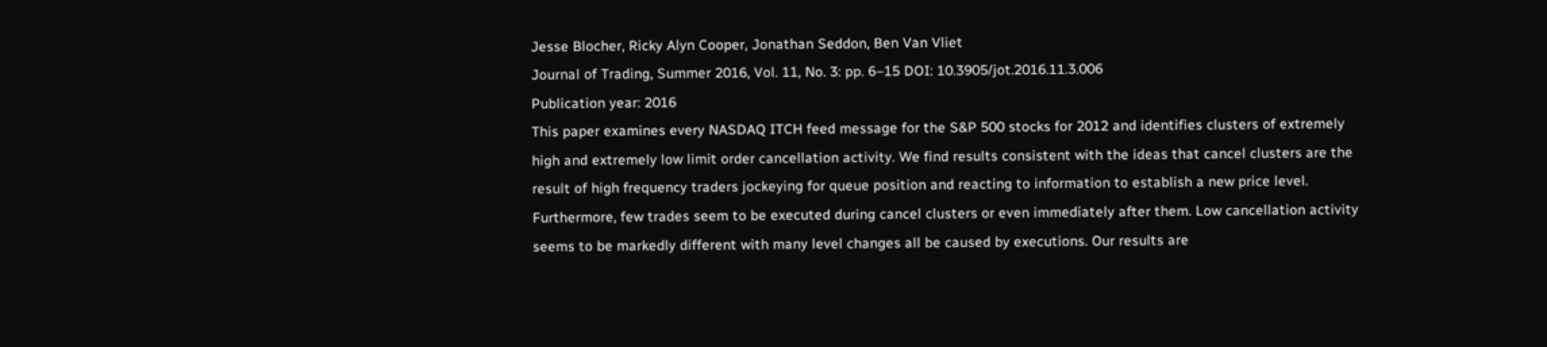Jesse Blocher, Ricky Alyn Cooper, Jonathan Seddon, Ben Van Vliet
Journal of Trading, Summer 2016, Vol. 11, No. 3: pp. 6–15 DOI: 10.3905/jot.2016.11.3.006
Publication year: 2016
This paper examines every NASDAQ ITCH feed message for the S&P 500 stocks for 2012 and identifies clusters of extremely high and extremely low limit order cancellation activity. We find results consistent with the ideas that cancel clusters are the result of high frequency traders jockeying for queue position and reacting to information to establish a new price level. Furthermore, few trades seem to be executed during cancel clusters or even immediately after them. Low cancellation activity seems to be markedly different with many level changes all be caused by executions. Our results are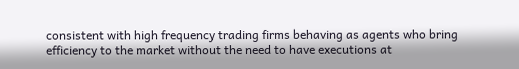consistent with high frequency trading firms behaving as agents who bring efficiency to the market without the need to have executions at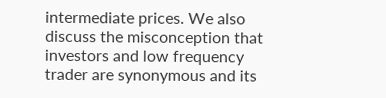intermediate prices. We also discuss the misconception that investors and low frequency trader are synonymous and its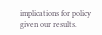implications for policy given our results.